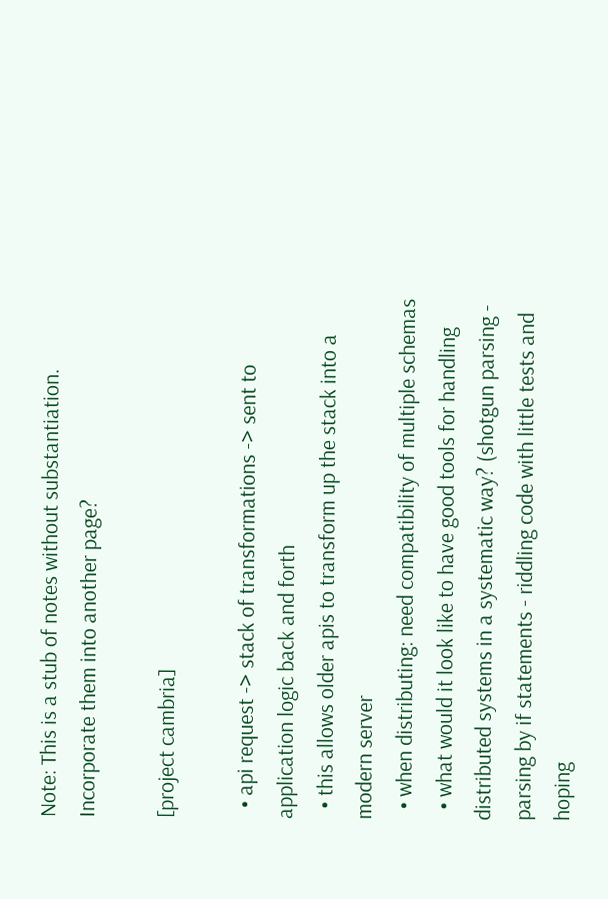Note: This is a stub of notes without substantiation. Incorporate them into another page?

[project cambria]

  • api request -> stack of transformations -> sent to application logic back and forth
  • this allows older apis to transform up the stack into a modern server
  • when distributing: need compatibility of multiple schemas
  • what would it look like to have good tools for handling distributed systems in a systematic way? (shotgun parsing - parsing by if statements - riddling code with little tests and hoping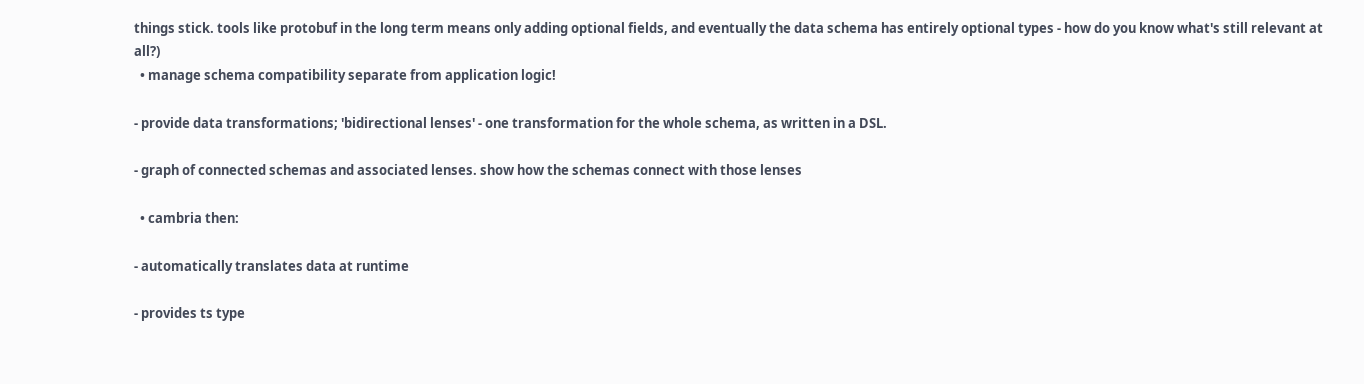things stick. tools like protobuf in the long term means only adding optional fields, and eventually the data schema has entirely optional types - how do you know what's still relevant at all?)
  • manage schema compatibility separate from application logic!

- provide data transformations; 'bidirectional lenses' - one transformation for the whole schema, as written in a DSL.

- graph of connected schemas and associated lenses. show how the schemas connect with those lenses

  • cambria then:

- automatically translates data at runtime

- provides ts type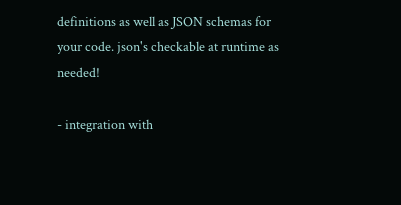definitions as well as JSON schemas for your code. json's checkable at runtime as needed!

- integration with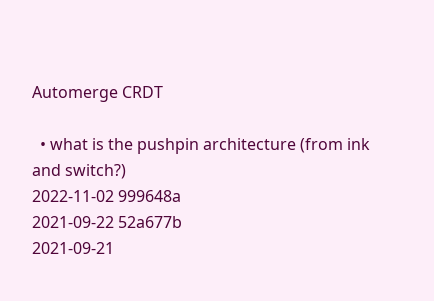Automerge CRDT

  • what is the pushpin architecture (from ink and switch?)
2022-11-02 999648a
2021-09-22 52a677b
2021-09-21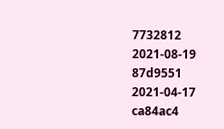7732812
2021-08-19 87d9551
2021-04-17 ca84ac4